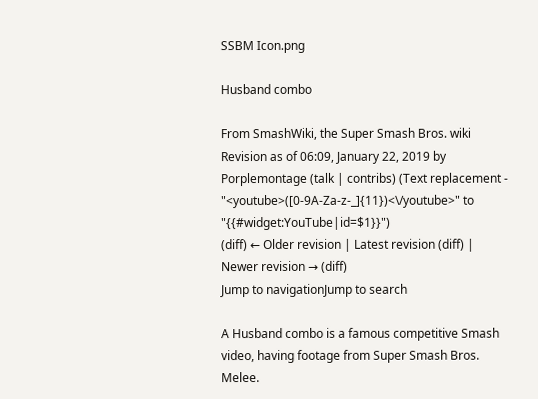SSBM Icon.png

Husband combo

From SmashWiki, the Super Smash Bros. wiki
Revision as of 06:09, January 22, 2019 by Porplemontage (talk | contribs) (Text replacement - "<youtube>([0-9A-Za-z-_]{11})<\/youtube>" to "{{#widget:YouTube|id=$1}}")
(diff) ← Older revision | Latest revision (diff) | Newer revision → (diff)
Jump to navigationJump to search

A Husband combo is a famous competitive Smash video, having footage from Super Smash Bros. Melee.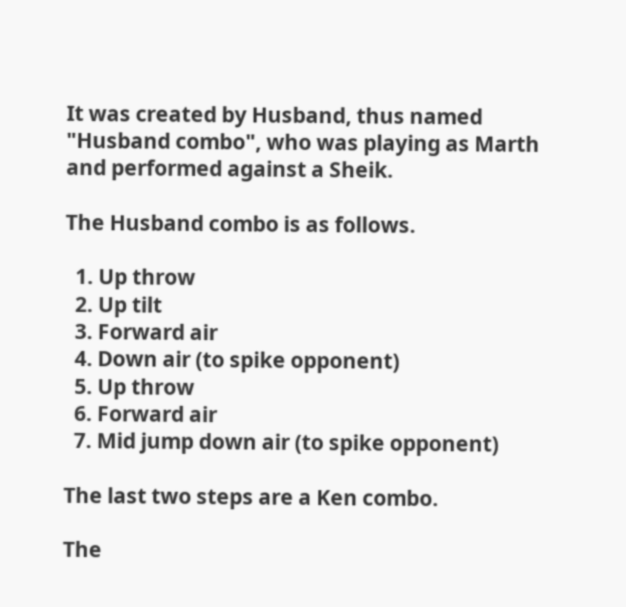It was created by Husband, thus named "Husband combo", who was playing as Marth and performed against a Sheik.

The Husband combo is as follows.

  1. Up throw
  2. Up tilt
  3. Forward air
  4. Down air (to spike opponent)
  5. Up throw
  6. Forward air
  7. Mid jump down air (to spike opponent)

The last two steps are a Ken combo.

The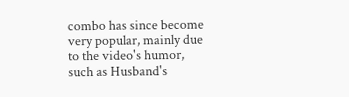combo has since become very popular, mainly due to the video's humor, such as Husband's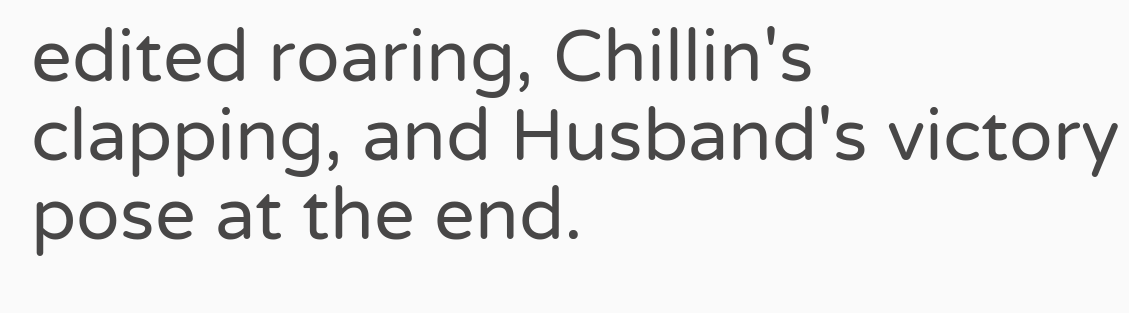edited roaring, Chillin's clapping, and Husband's victory pose at the end.